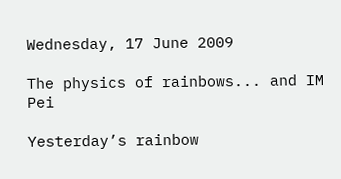Wednesday, 17 June 2009

The physics of rainbows... and IM Pei

Yesterday’s rainbow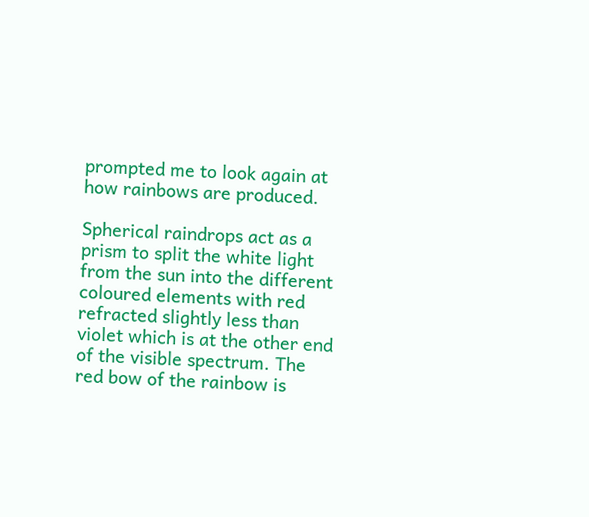prompted me to look again at how rainbows are produced.

Spherical raindrops act as a prism to split the white light from the sun into the different coloured elements with red refracted slightly less than violet which is at the other end of the visible spectrum. The red bow of the rainbow is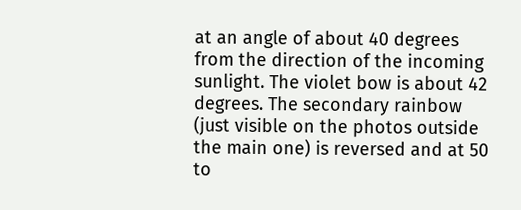at an angle of about 40 degrees from the direction of the incoming sunlight. The violet bow is about 42 degrees. The secondary rainbow (just visible on the photos outside the main one) is reversed and at 50 to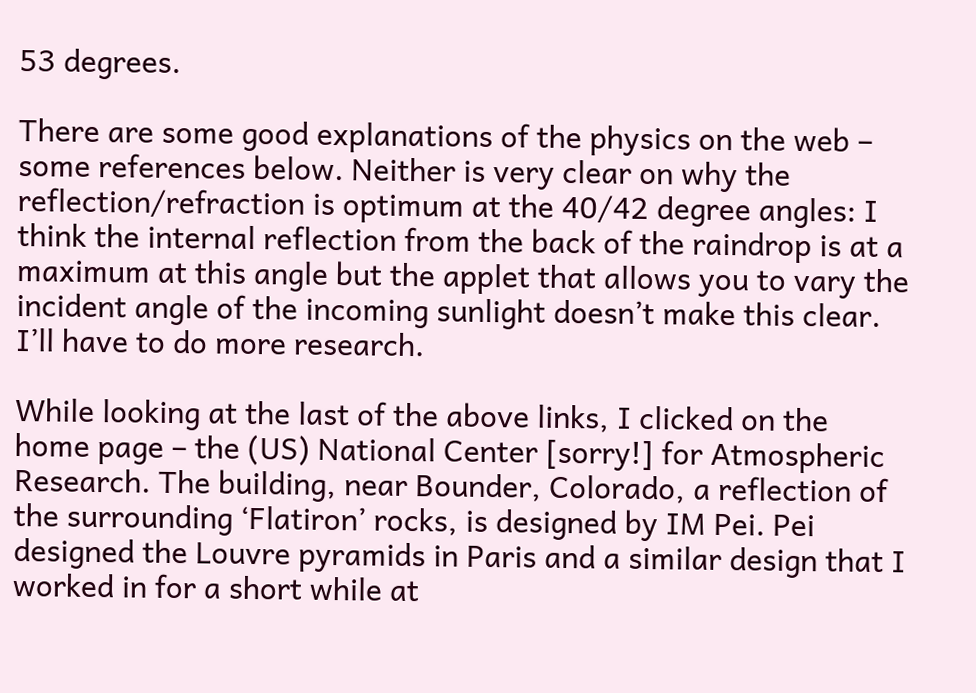53 degrees.

There are some good explanations of the physics on the web – some references below. Neither is very clear on why the reflection/refraction is optimum at the 40/42 degree angles: I think the internal reflection from the back of the raindrop is at a maximum at this angle but the applet that allows you to vary the incident angle of the incoming sunlight doesn’t make this clear. I’ll have to do more research.

While looking at the last of the above links, I clicked on the home page – the (US) National Center [sorry!] for Atmospheric Research. The building, near Bounder, Colorado, a reflection of the surrounding ‘Flatiron’ rocks, is designed by IM Pei. Pei designed the Louvre pyramids in Paris and a similar design that I worked in for a short while at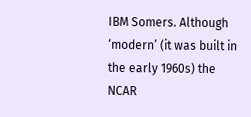IBM Somers. Although ‘modern’ (it was built in the early 1960s) the NCAR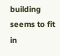building seems to fit in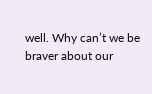well. Why can’t we be braver about our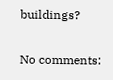buildings?

No comments: